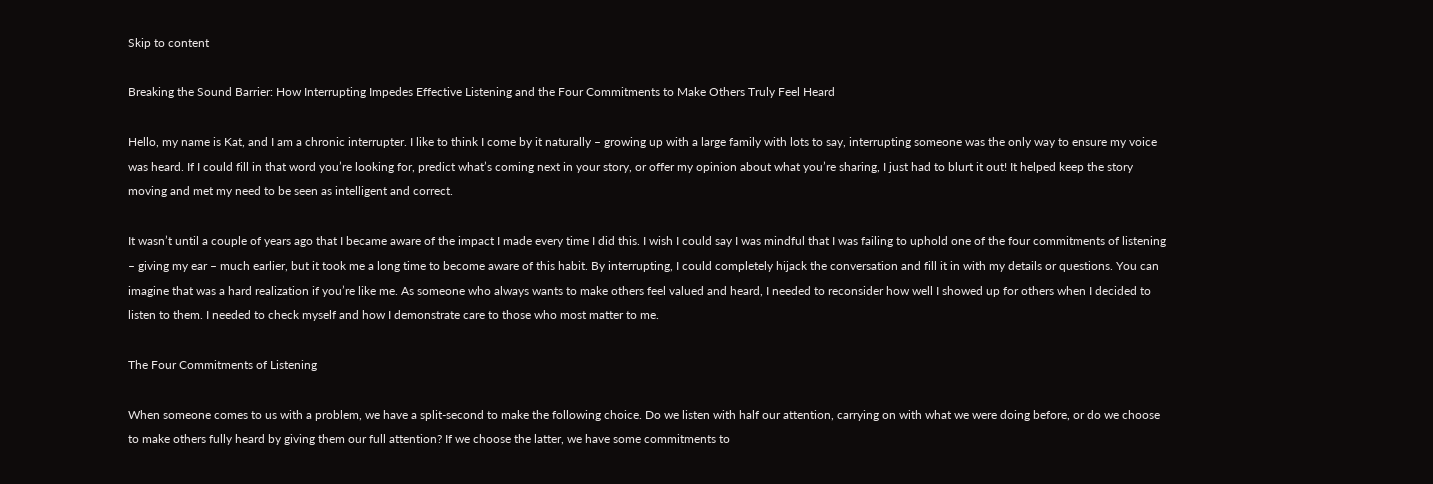Skip to content

Breaking the Sound Barrier: How Interrupting Impedes Effective Listening and the Four Commitments to Make Others Truly Feel Heard

Hello, my name is Kat, and I am a chronic interrupter. I like to think I come by it naturally – growing up with a large family with lots to say, interrupting someone was the only way to ensure my voice was heard. If I could fill in that word you’re looking for, predict what’s coming next in your story, or offer my opinion about what you’re sharing, I just had to blurt it out! It helped keep the story moving and met my need to be seen as intelligent and correct.

It wasn’t until a couple of years ago that I became aware of the impact I made every time I did this. I wish I could say I was mindful that I was failing to uphold one of the four commitments of listening – giving my ear – much earlier, but it took me a long time to become aware of this habit. By interrupting, I could completely hijack the conversation and fill it in with my details or questions. You can imagine that was a hard realization if you’re like me. As someone who always wants to make others feel valued and heard, I needed to reconsider how well I showed up for others when I decided to listen to them. I needed to check myself and how I demonstrate care to those who most matter to me.

The Four Commitments of Listening

When someone comes to us with a problem, we have a split-second to make the following choice. Do we listen with half our attention, carrying on with what we were doing before, or do we choose to make others fully heard by giving them our full attention? If we choose the latter, we have some commitments to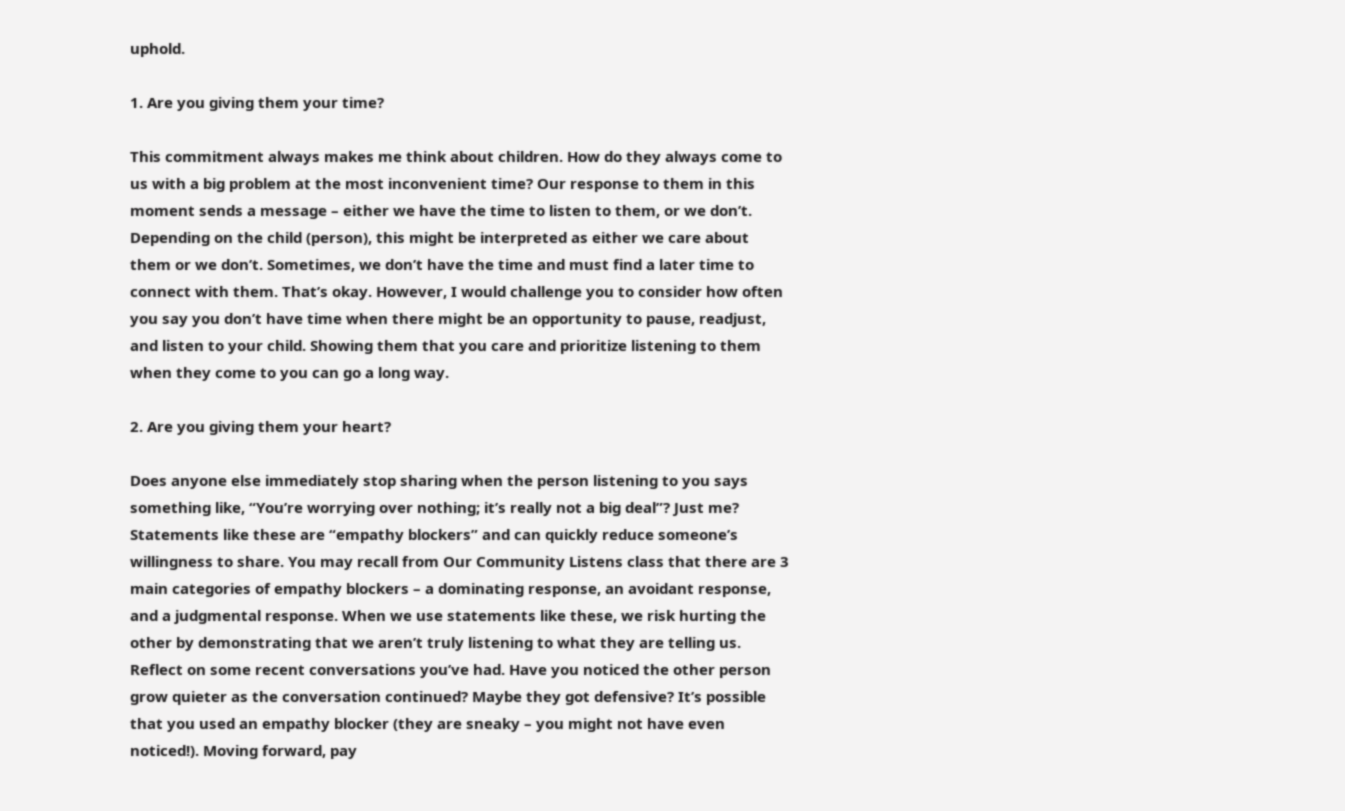uphold.

1. Are you giving them your time?

This commitment always makes me think about children. How do they always come to us with a big problem at the most inconvenient time? Our response to them in this moment sends a message – either we have the time to listen to them, or we don’t. Depending on the child (person), this might be interpreted as either we care about them or we don’t. Sometimes, we don’t have the time and must find a later time to connect with them. That’s okay. However, I would challenge you to consider how often you say you don’t have time when there might be an opportunity to pause, readjust, and listen to your child. Showing them that you care and prioritize listening to them when they come to you can go a long way.

2. Are you giving them your heart?

Does anyone else immediately stop sharing when the person listening to you says something like, “You’re worrying over nothing; it’s really not a big deal”? Just me? Statements like these are “empathy blockers” and can quickly reduce someone’s willingness to share. You may recall from Our Community Listens class that there are 3 main categories of empathy blockers – a dominating response, an avoidant response, and a judgmental response. When we use statements like these, we risk hurting the other by demonstrating that we aren’t truly listening to what they are telling us. Reflect on some recent conversations you’ve had. Have you noticed the other person grow quieter as the conversation continued? Maybe they got defensive? It’s possible that you used an empathy blocker (they are sneaky – you might not have even noticed!). Moving forward, pay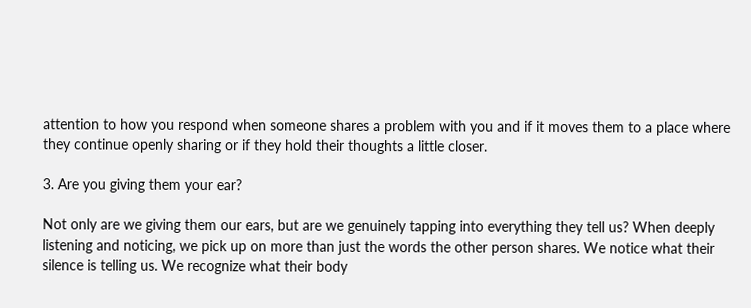attention to how you respond when someone shares a problem with you and if it moves them to a place where they continue openly sharing or if they hold their thoughts a little closer.

3. Are you giving them your ear?

Not only are we giving them our ears, but are we genuinely tapping into everything they tell us? When deeply listening and noticing, we pick up on more than just the words the other person shares. We notice what their silence is telling us. We recognize what their body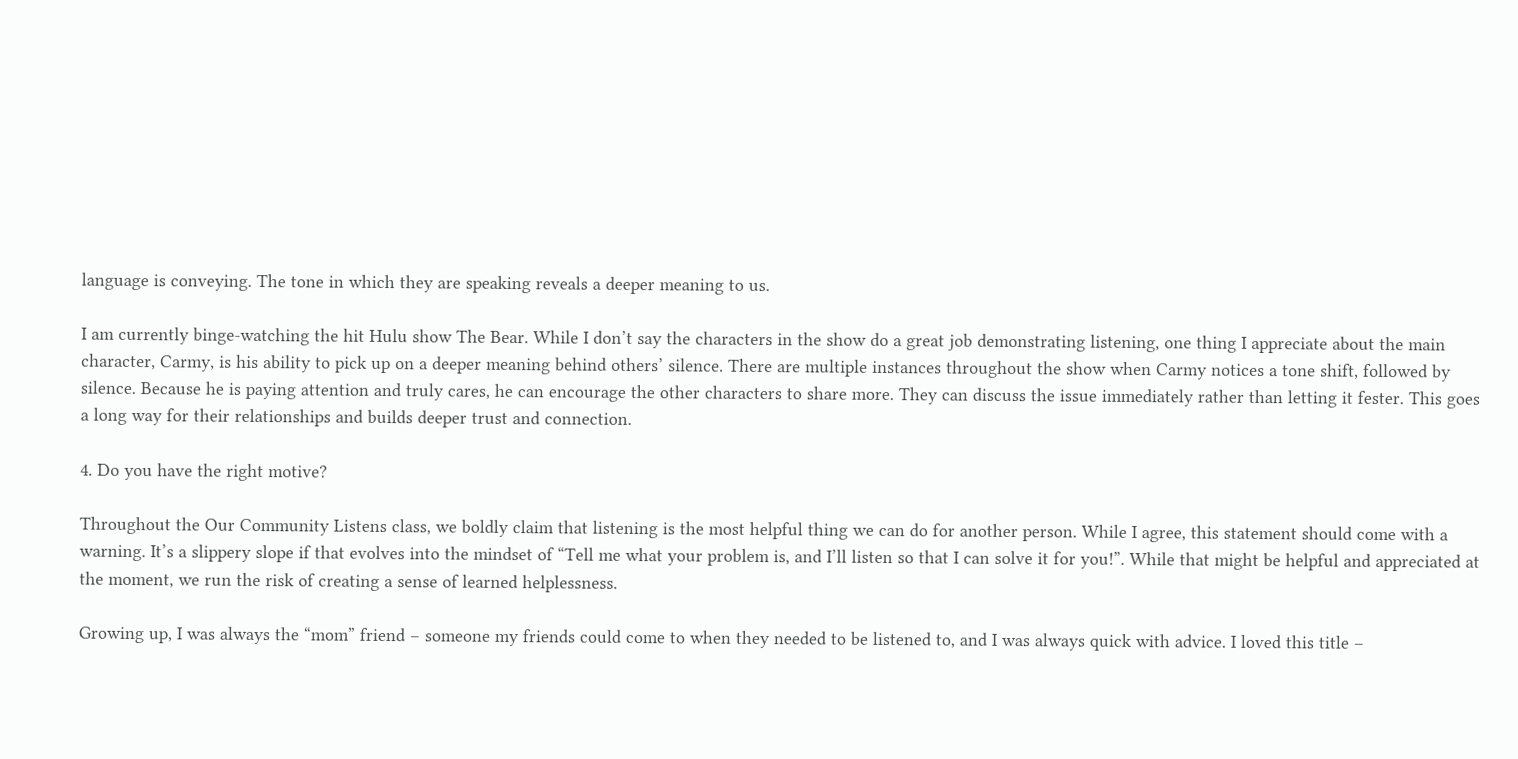language is conveying. The tone in which they are speaking reveals a deeper meaning to us.

I am currently binge-watching the hit Hulu show The Bear. While I don’t say the characters in the show do a great job demonstrating listening, one thing I appreciate about the main character, Carmy, is his ability to pick up on a deeper meaning behind others’ silence. There are multiple instances throughout the show when Carmy notices a tone shift, followed by silence. Because he is paying attention and truly cares, he can encourage the other characters to share more. They can discuss the issue immediately rather than letting it fester. This goes a long way for their relationships and builds deeper trust and connection.

4. Do you have the right motive?

Throughout the Our Community Listens class, we boldly claim that listening is the most helpful thing we can do for another person. While I agree, this statement should come with a warning. It’s a slippery slope if that evolves into the mindset of “Tell me what your problem is, and I’ll listen so that I can solve it for you!”. While that might be helpful and appreciated at the moment, we run the risk of creating a sense of learned helplessness.

Growing up, I was always the “mom” friend – someone my friends could come to when they needed to be listened to, and I was always quick with advice. I loved this title –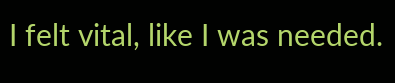I felt vital, like I was needed.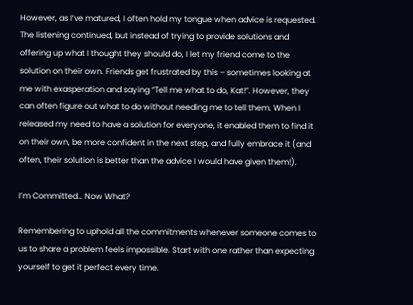However, as I’ve matured, I often hold my tongue when advice is requested. The listening continued, but instead of trying to provide solutions and offering up what I thought they should do, I let my friend come to the solution on their own. Friends get frustrated by this – sometimes looking at me with exasperation and saying “Tell me what to do, Kat!”. However, they can often figure out what to do without needing me to tell them. When I released my need to have a solution for everyone, it enabled them to find it on their own, be more confident in the next step, and fully embrace it (and often, their solution is better than the advice I would have given them!).

I’m Committed… Now What?

Remembering to uphold all the commitments whenever someone comes to us to share a problem feels impossible. Start with one rather than expecting yourself to get it perfect every time.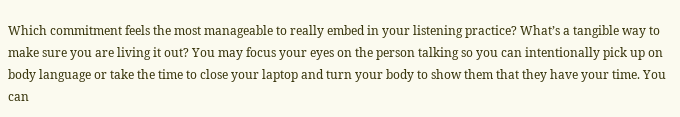Which commitment feels the most manageable to really embed in your listening practice? What’s a tangible way to make sure you are living it out? You may focus your eyes on the person talking so you can intentionally pick up on body language or take the time to close your laptop and turn your body to show them that they have your time. You can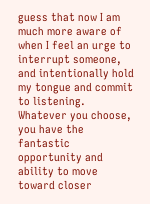guess that now I am much more aware of when I feel an urge to interrupt someone, and intentionally hold my tongue and commit to listening. Whatever you choose, you have the fantastic opportunity and ability to move toward closer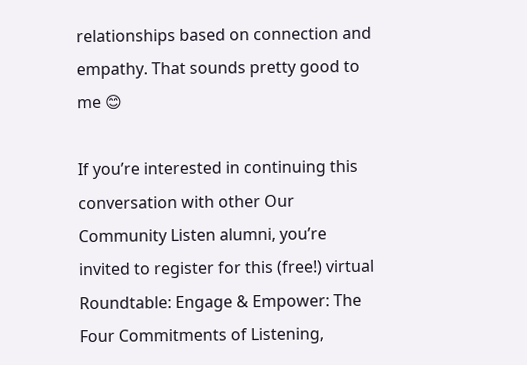relationships based on connection and empathy. That sounds pretty good to me 😊

If you’re interested in continuing this conversation with other Our Community Listen alumni, you’re invited to register for this (free!) virtual Roundtable: Engage & Empower: The Four Commitments of Listening,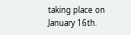taking place on January 16th.